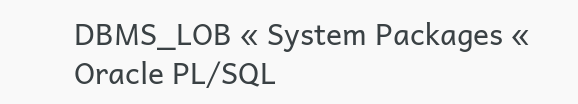DBMS_LOB « System Packages « Oracle PL/SQL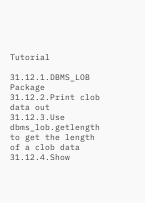Tutorial

31.12.1.DBMS_LOB Package
31.12.2.Print clob data out
31.12.3.Use dbms_lob.getlength to get the length of a clob data
31.12.4.Show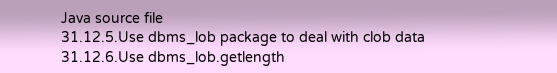Java source file
31.12.5.Use dbms_lob package to deal with clob data
31.12.6.Use dbms_lob.getlength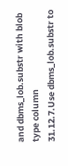and dbms_lob.substr with blob type column
31.12.7.Use dbms_lob.substr to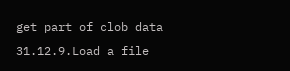get part of clob data
31.12.9.Load a file